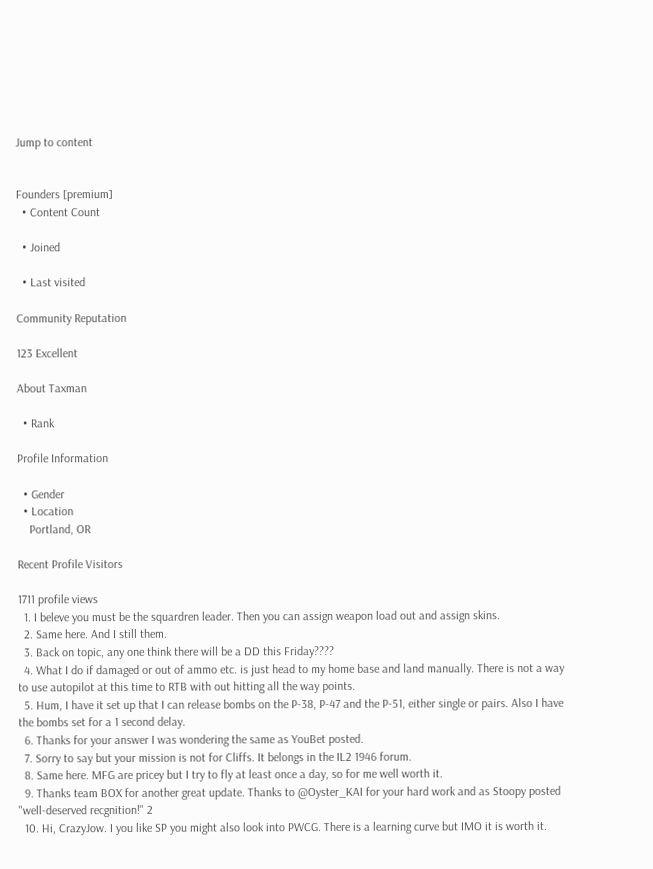Jump to content


Founders [premium]
  • Content Count

  • Joined

  • Last visited

Community Reputation

123 Excellent

About Taxman

  • Rank

Profile Information

  • Gender
  • Location
    Portland, OR

Recent Profile Visitors

1711 profile views
  1. I beleve you must be the squardren leader. Then you can assign weapon load out and assign skins.
  2. Same here. And I still them.
  3. Back on topic, any one think there will be a DD this Friday????
  4. What I do if damaged or out of ammo etc. is just head to my home base and land manually. There is not a way to use autopilot at this time to RTB with out hitting all the way points.
  5. Hum, I have it set up that I can release bombs on the P-38, P-47 and the P-51, either single or pairs. Also I have the bombs set for a 1 second delay.
  6. Thanks for your answer I was wondering the same as YouBet posted.
  7. Sorry to say but your mission is not for Cliffs. It belongs in the IL2 1946 forum.
  8. Same here. MFG are pricey but I try to fly at least once a day, so for me well worth it.
  9. Thanks team BOX for another great update. Thanks to @Oyster_KAI for your hard work and as Stoopy posted "well-deserved recgnition!" 2
  10. Hi, CrazyJow. I you like SP you might also look into PWCG. There is a learning curve but IMO it is worth it.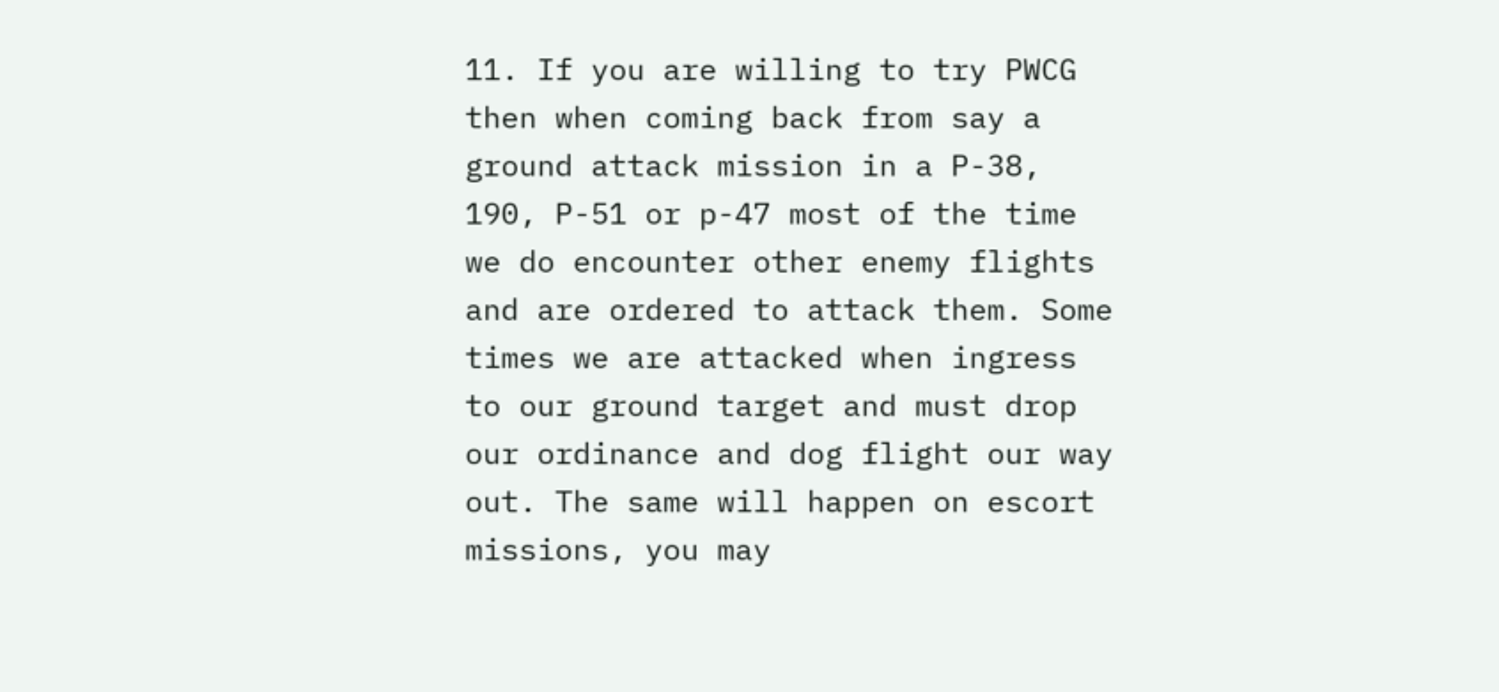11. If you are willing to try PWCG then when coming back from say a ground attack mission in a P-38, 190, P-51 or p-47 most of the time we do encounter other enemy flights and are ordered to attack them. Some times we are attacked when ingress to our ground target and must drop our ordinance and dog flight our way out. The same will happen on escort missions, you may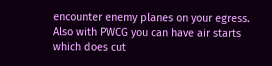encounter enemy planes on your egress. Also with PWCG you can have air starts which does cut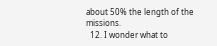about 50% the length of the missions.
  12. I wonder what to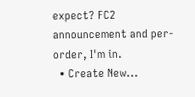expect? FC2 announcement and per-order, I'm in.
  • Create New...